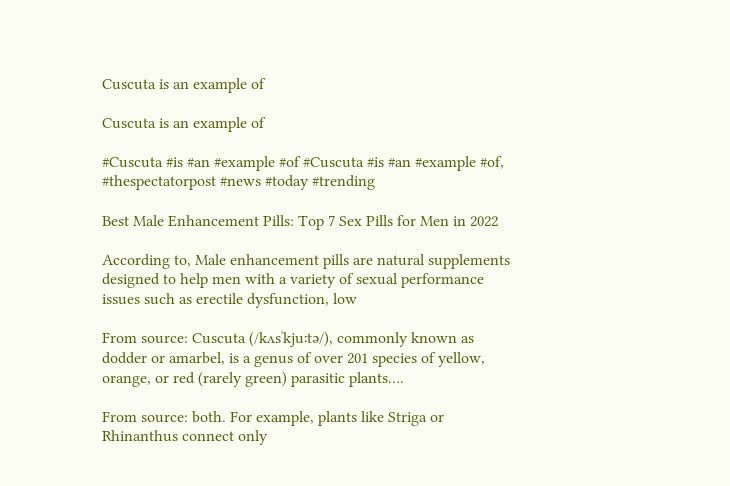Cuscuta is an example of

Cuscuta is an example of

#Cuscuta #is #an #example #of #Cuscuta #is #an #example #of, #thespectatorpost #news #today #trending

Best Male Enhancement Pills: Top 7 Sex Pills for Men in 2022

According to, Male enhancement pills are natural supplements designed to help men with a variety of sexual performance issues such as erectile dysfunction, low

From source: Cuscuta (/kʌsˈkjuːtə/), commonly known as dodder or amarbel, is a genus of over 201 species of yellow, orange, or red (rarely green) parasitic plants….

From source: both. For example, plants like Striga or Rhinanthus connect only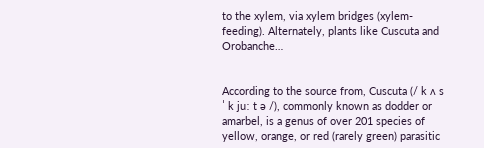to the xylem, via xylem bridges (xylem-feeding). Alternately, plants like Cuscuta and Orobanche…


According to the source from, Cuscuta (/ k ʌ s ˈ k juː t ə /), commonly known as dodder or amarbel, is a genus of over 201 species of yellow, orange, or red (rarely green) parasitic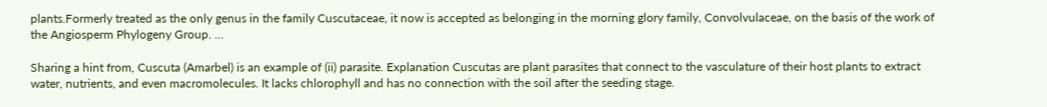plants.Formerly treated as the only genus in the family Cuscutaceae, it now is accepted as belonging in the morning glory family, Convolvulaceae, on the basis of the work of the Angiosperm Phylogeny Group. …

Sharing a hint from, Cuscuta (Amarbel) is an example of (ii) parasite. Explanation Cuscutas are plant parasites that connect to the vasculature of their host plants to extract water, nutrients, and even macromolecules. It lacks chlorophyll and has no connection with the soil after the seeding stage.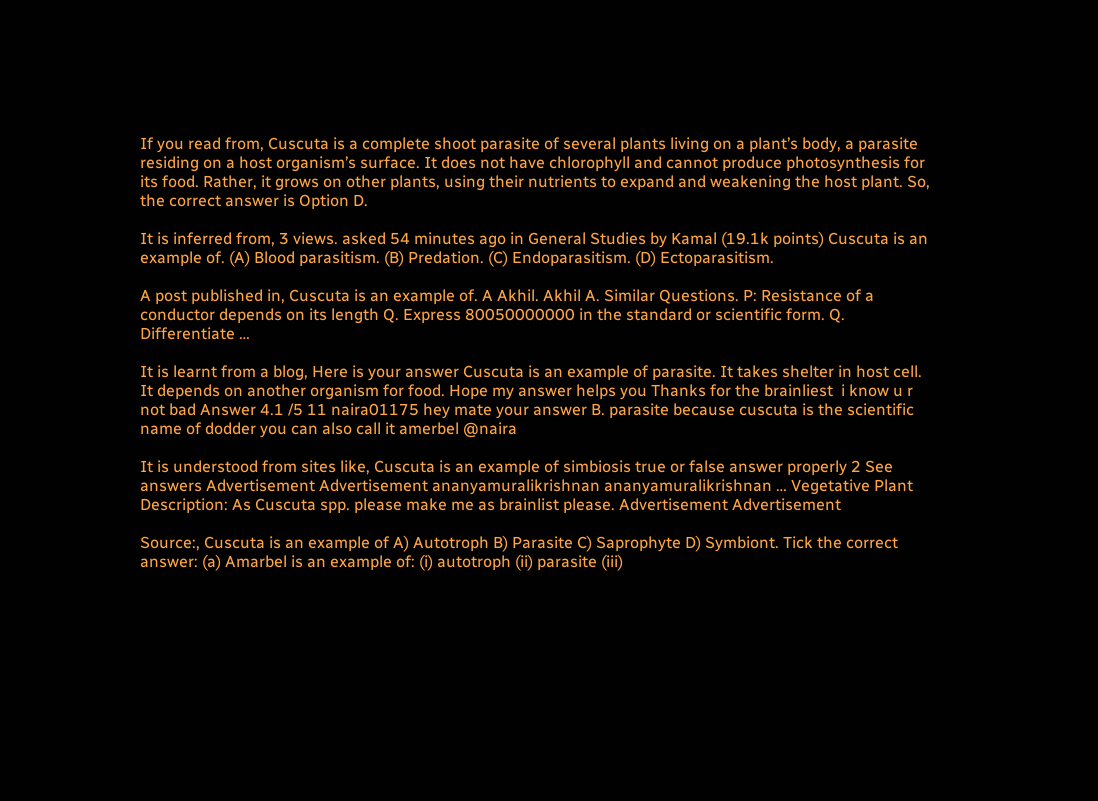If you read from, Cuscuta is a complete shoot parasite of several plants living on a plant’s body, a parasite residing on a host organism’s surface. It does not have chlorophyll and cannot produce photosynthesis for its food. Rather, it grows on other plants, using their nutrients to expand and weakening the host plant. So, the correct answer is Option D.

It is inferred from, 3 views. asked 54 minutes ago in General Studies by Kamal (19.1k points) Cuscuta is an example of. (A) Blood parasitism. (B) Predation. (C) Endoparasitism. (D) Ectoparasitism.

A post published in, Cuscuta is an example of. A Akhil. Akhil A. Similar Questions. P: Resistance of a conductor depends on its length Q. Express 80050000000 in the standard or scientific form. Q. Differentiate …

It is learnt from a blog, Here is your answer Cuscuta is an example of parasite. It takes shelter in host cell. It depends on another organism for food. Hope my answer helps you Thanks for the brainliest  i know u r not bad Answer 4.1 /5 11 naira01175 hey mate your answer B. parasite because cuscuta is the scientific name of dodder you can also call it amerbel @naira

It is understood from sites like, Cuscuta is an example of simbiosis true or false answer properly 2 See answers Advertisement Advertisement ananyamuralikrishnan ananyamuralikrishnan … Vegetative Plant Description: As Cuscuta spp. please make me as brainlist please. Advertisement Advertisement

Source:, Cuscuta is an example of A) Autotroph B) Parasite C) Saprophyte D) Symbiont. Tick the correct answer: (a) Amarbel is an example of: (i) autotroph (ii) parasite (iii)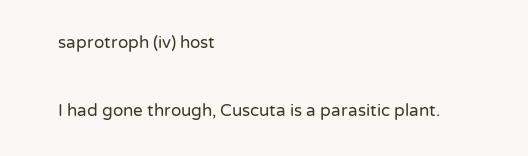saprotroph (iv) host

I had gone through, Cuscuta is a parasitic plant.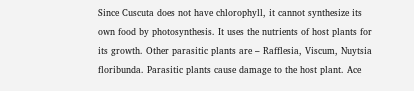Since Cuscuta does not have chlorophyll, it cannot synthesize its own food by photosynthesis. It uses the nutrients of host plants for its growth. Other parasitic plants are – Rafflesia, Viscum, Nuytsia floribunda. Parasitic plants cause damage to the host plant. Ace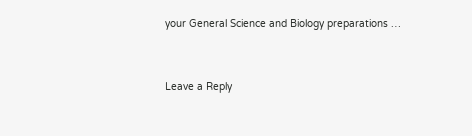your General Science and Biology preparations …


Leave a Reply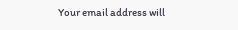Your email address will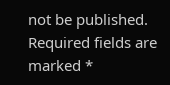not be published. Required fields are marked *